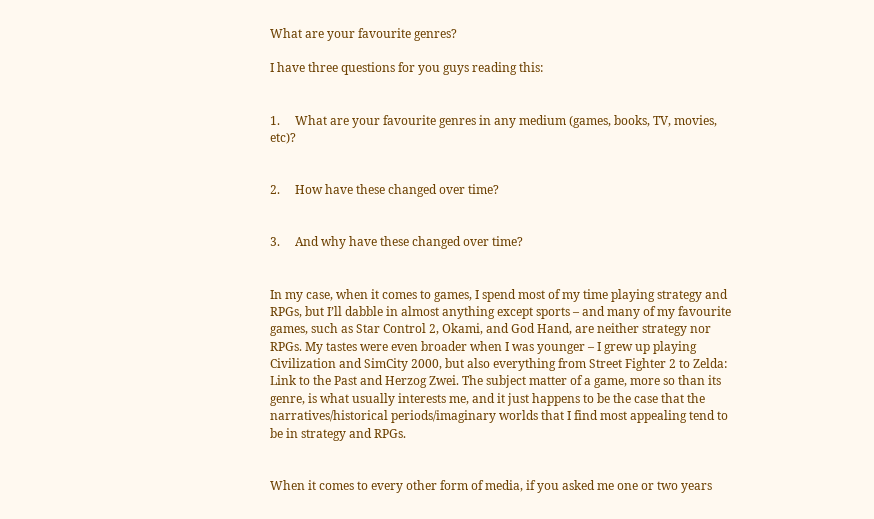What are your favourite genres?

I have three questions for you guys reading this:


1.     What are your favourite genres in any medium (games, books, TV, movies, etc)?


2.     How have these changed over time?


3.     And why have these changed over time?


In my case, when it comes to games, I spend most of my time playing strategy and RPGs, but I’ll dabble in almost anything except sports – and many of my favourite games, such as Star Control 2, Okami, and God Hand, are neither strategy nor RPGs. My tastes were even broader when I was younger – I grew up playing Civilization and SimCity 2000, but also everything from Street Fighter 2 to Zelda: Link to the Past and Herzog Zwei. The subject matter of a game, more so than its genre, is what usually interests me, and it just happens to be the case that the narratives/historical periods/imaginary worlds that I find most appealing tend to be in strategy and RPGs.


When it comes to every other form of media, if you asked me one or two years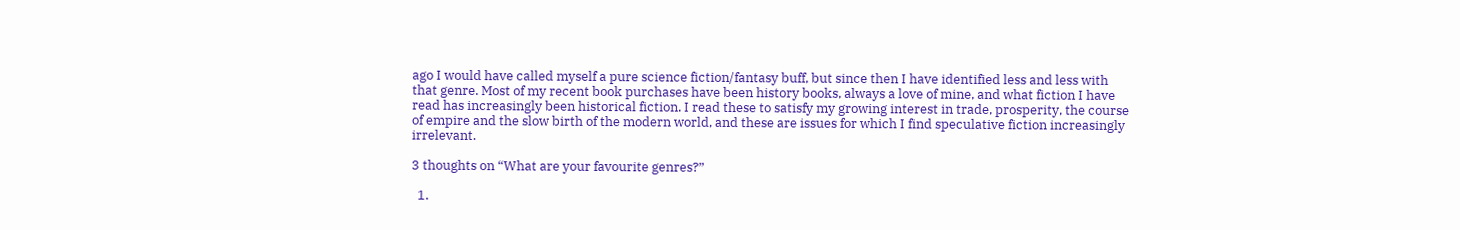ago I would have called myself a pure science fiction/fantasy buff, but since then I have identified less and less with that genre. Most of my recent book purchases have been history books, always a love of mine, and what fiction I have read has increasingly been historical fiction. I read these to satisfy my growing interest in trade, prosperity, the course of empire and the slow birth of the modern world, and these are issues for which I find speculative fiction increasingly irrelevant.

3 thoughts on “What are your favourite genres?”

  1.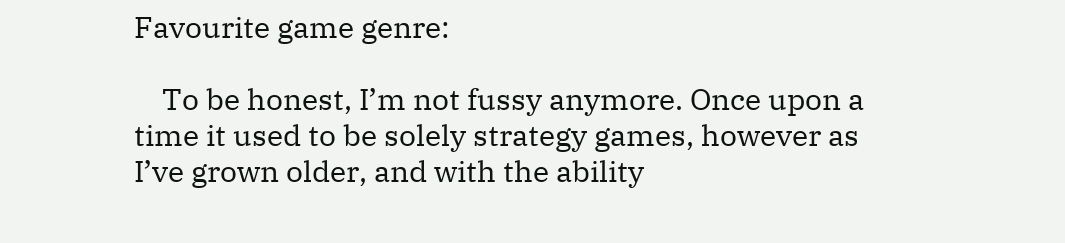Favourite game genre:

    To be honest, I’m not fussy anymore. Once upon a time it used to be solely strategy games, however as I’ve grown older, and with the ability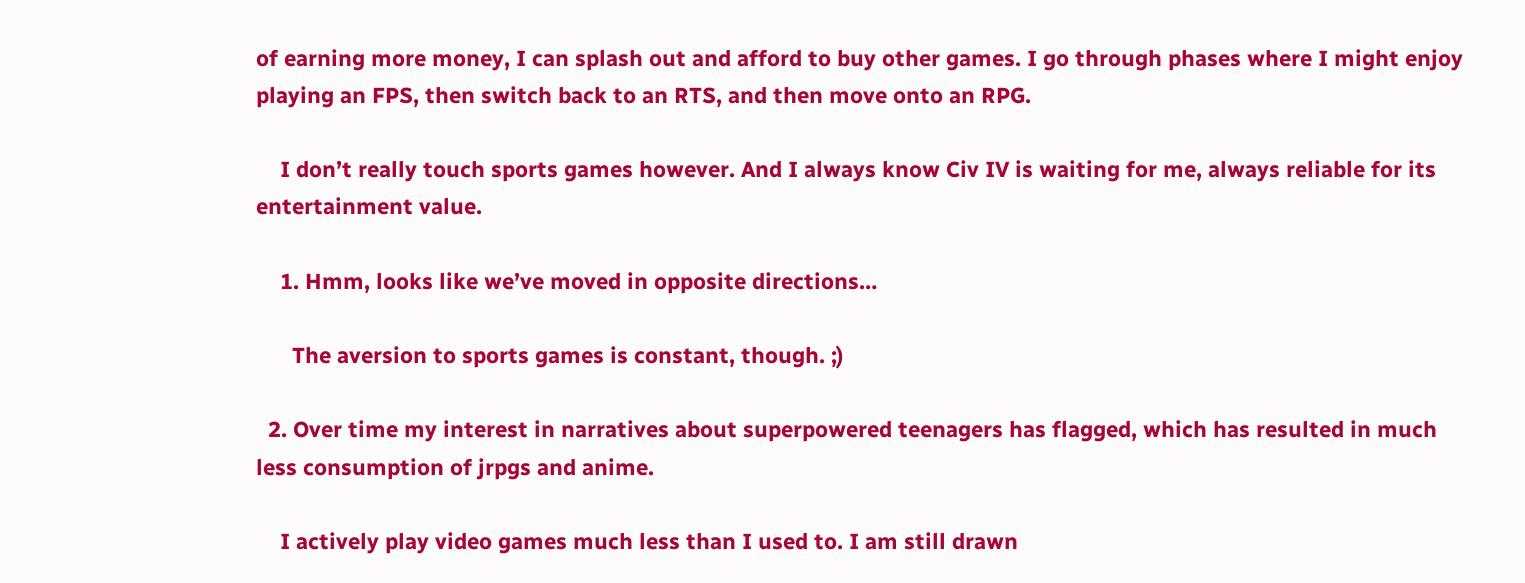of earning more money, I can splash out and afford to buy other games. I go through phases where I might enjoy playing an FPS, then switch back to an RTS, and then move onto an RPG.

    I don’t really touch sports games however. And I always know Civ IV is waiting for me, always reliable for its entertainment value.

    1. Hmm, looks like we’ve moved in opposite directions…

      The aversion to sports games is constant, though. ;)

  2. Over time my interest in narratives about superpowered teenagers has flagged, which has resulted in much less consumption of jrpgs and anime.

    I actively play video games much less than I used to. I am still drawn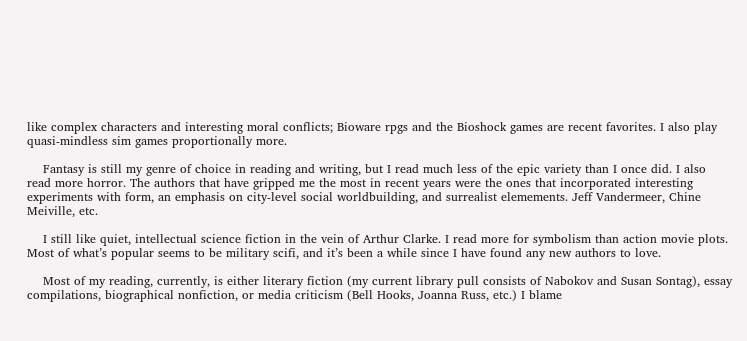like complex characters and interesting moral conflicts; Bioware rpgs and the Bioshock games are recent favorites. I also play quasi-mindless sim games proportionally more.

    Fantasy is still my genre of choice in reading and writing, but I read much less of the epic variety than I once did. I also read more horror. The authors that have gripped me the most in recent years were the ones that incorporated interesting experiments with form, an emphasis on city-level social worldbuilding, and surrealist elemements. Jeff Vandermeer, Chine Meiville, etc.

    I still like quiet, intellectual science fiction in the vein of Arthur Clarke. I read more for symbolism than action movie plots. Most of what’s popular seems to be military scifi, and it’s been a while since I have found any new authors to love.

    Most of my reading, currently, is either literary fiction (my current library pull consists of Nabokov and Susan Sontag), essay compilations, biographical nonfiction, or media criticism (Bell Hooks, Joanna Russ, etc.) I blame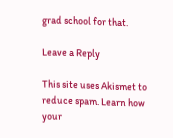grad school for that.

Leave a Reply

This site uses Akismet to reduce spam. Learn how your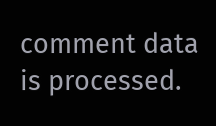comment data is processed.